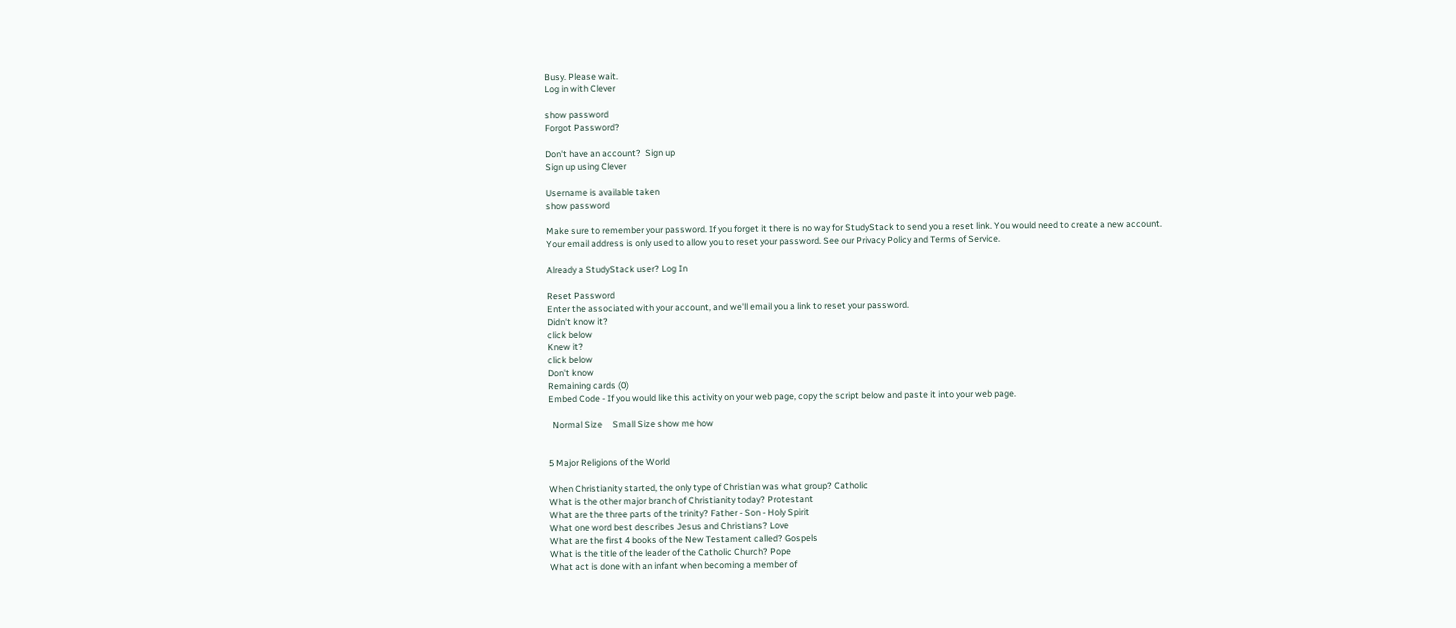Busy. Please wait.
Log in with Clever

show password
Forgot Password?

Don't have an account?  Sign up
Sign up using Clever

Username is available taken
show password

Make sure to remember your password. If you forget it there is no way for StudyStack to send you a reset link. You would need to create a new account.
Your email address is only used to allow you to reset your password. See our Privacy Policy and Terms of Service.

Already a StudyStack user? Log In

Reset Password
Enter the associated with your account, and we'll email you a link to reset your password.
Didn't know it?
click below
Knew it?
click below
Don't know
Remaining cards (0)
Embed Code - If you would like this activity on your web page, copy the script below and paste it into your web page.

  Normal Size     Small Size show me how


5 Major Religions of the World

When Christianity started, the only type of Christian was what group? Catholic
What is the other major branch of Christianity today? Protestant
What are the three parts of the trinity? Father - Son - Holy Spirit
What one word best describes Jesus and Christians? Love
What are the first 4 books of the New Testament called? Gospels
What is the title of the leader of the Catholic Church? Pope
What act is done with an infant when becoming a member of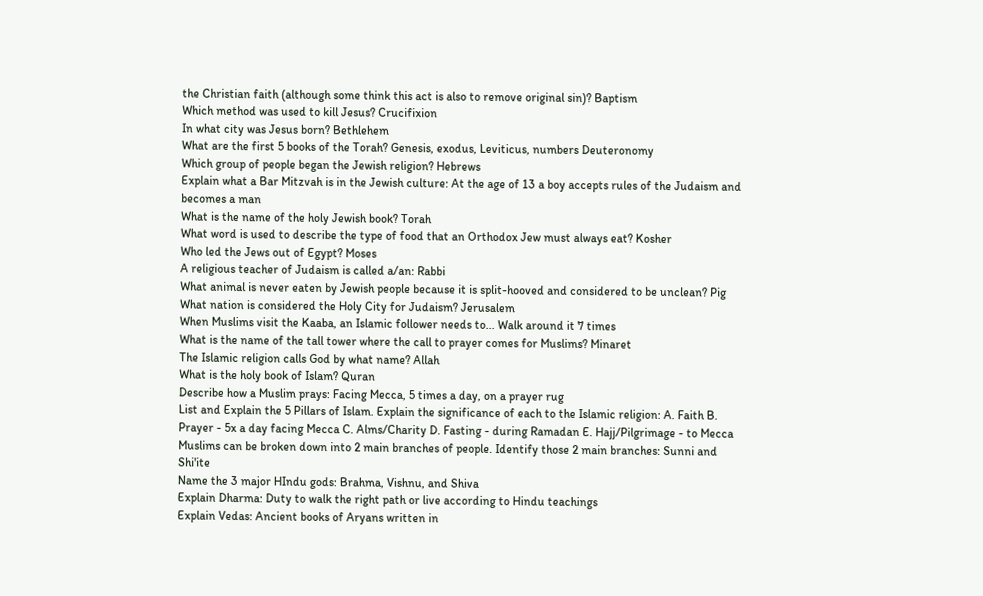the Christian faith (although some think this act is also to remove original sin)? Baptism
Which method was used to kill Jesus? Crucifixion
In what city was Jesus born? Bethlehem
What are the first 5 books of the Torah? Genesis, exodus, Leviticus, numbers Deuteronomy
Which group of people began the Jewish religion? Hebrews
Explain what a Bar Mitzvah is in the Jewish culture: At the age of 13 a boy accepts rules of the Judaism and becomes a man
What is the name of the holy Jewish book? Torah
What word is used to describe the type of food that an Orthodox Jew must always eat? Kosher
Who led the Jews out of Egypt? Moses
A religious teacher of Judaism is called a/an: Rabbi
What animal is never eaten by Jewish people because it is split-hooved and considered to be unclean? Pig
What nation is considered the Holy City for Judaism? Jerusalem
When Muslims visit the Kaaba, an Islamic follower needs to... Walk around it 7 times
What is the name of the tall tower where the call to prayer comes for Muslims? Minaret
The Islamic religion calls God by what name? Allah
What is the holy book of Islam? Quran
Describe how a Muslim prays: Facing Mecca, 5 times a day, on a prayer rug
List and Explain the 5 Pillars of Islam. Explain the significance of each to the Islamic religion: A. Faith B. Prayer - 5x a day facing Mecca C. Alms/Charity D. Fasting - during Ramadan E. Hajj/Pilgrimage - to Mecca
Muslims can be broken down into 2 main branches of people. Identify those 2 main branches: Sunni and Shi'ite
Name the 3 major HIndu gods: Brahma, Vishnu, and Shiva
Explain Dharma: Duty to walk the right path or live according to Hindu teachings
Explain Vedas: Ancient books of Aryans written in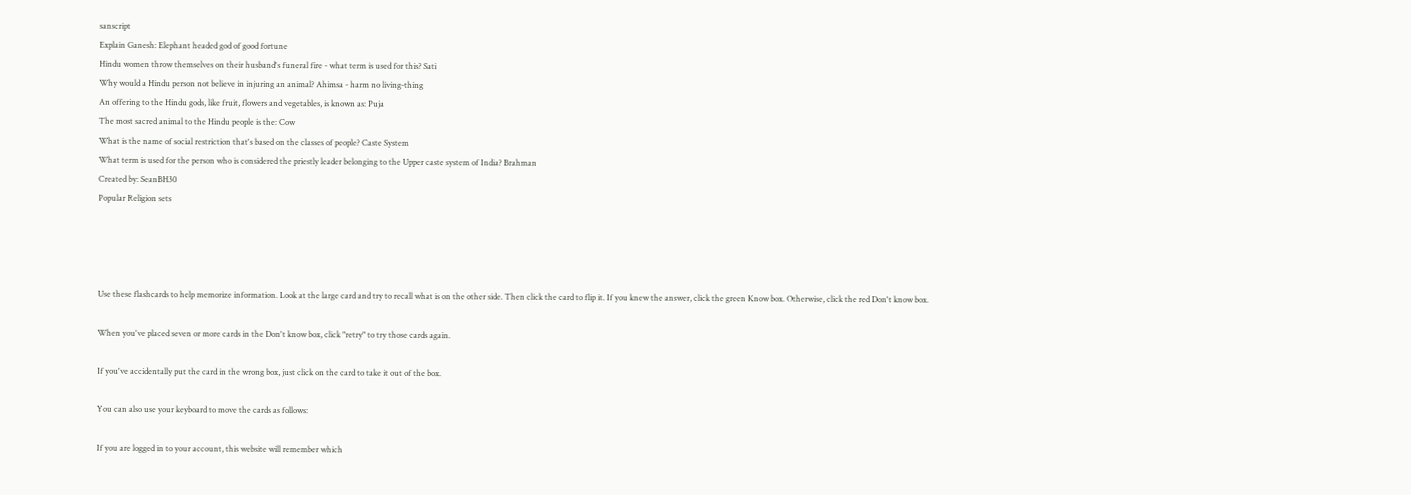sanscript
Explain Ganesh: Elephant headed god of good fortune
Hindu women throw themselves on their husband's funeral fire - what term is used for this? Sati
Why would a Hindu person not believe in injuring an animal? Ahimsa - harm no living-thing
An offering to the Hindu gods, like fruit, flowers and vegetables, is known as: Puja
The most sacred animal to the Hindu people is the: Cow
What is the name of social restriction that's based on the classes of people? Caste System
What term is used for the person who is considered the priestly leader belonging to the Upper caste system of India? Brahman
Created by: SeanBH30
Popular Religion sets




Use these flashcards to help memorize information. Look at the large card and try to recall what is on the other side. Then click the card to flip it. If you knew the answer, click the green Know box. Otherwise, click the red Don't know box.

When you've placed seven or more cards in the Don't know box, click "retry" to try those cards again.

If you've accidentally put the card in the wrong box, just click on the card to take it out of the box.

You can also use your keyboard to move the cards as follows:

If you are logged in to your account, this website will remember which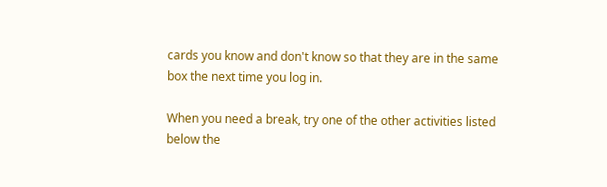cards you know and don't know so that they are in the same box the next time you log in.

When you need a break, try one of the other activities listed below the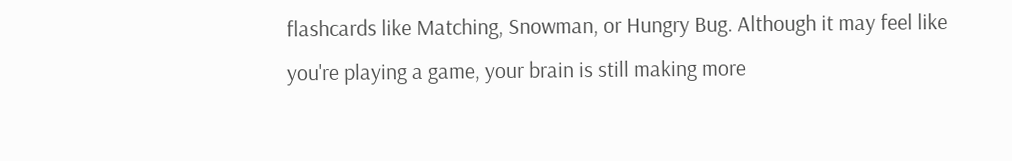flashcards like Matching, Snowman, or Hungry Bug. Although it may feel like you're playing a game, your brain is still making more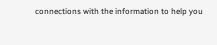connections with the information to help you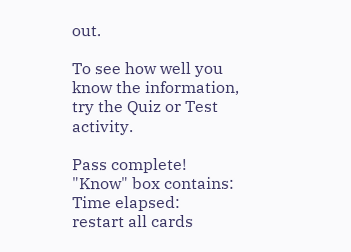out.

To see how well you know the information, try the Quiz or Test activity.

Pass complete!
"Know" box contains:
Time elapsed:
restart all cards